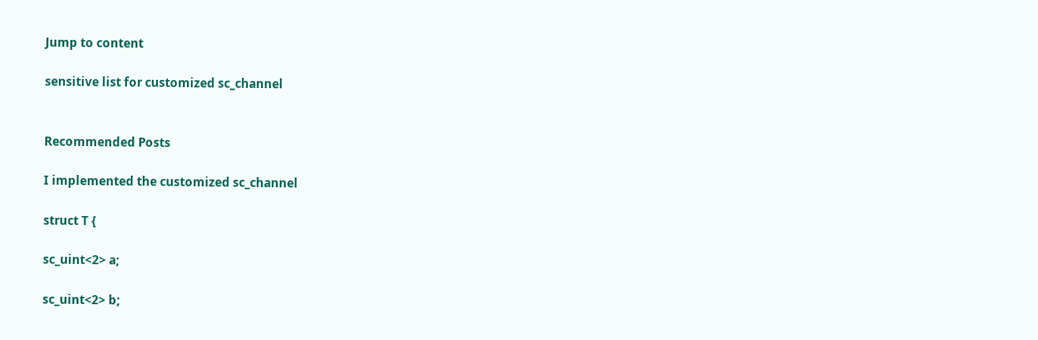Jump to content

sensitive list for customized sc_channel


Recommended Posts

I implemented the customized sc_channel

struct T {

sc_uint<2> a;

sc_uint<2> b;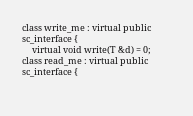class write_me : virtual public sc_interface {
     virtual void write(T &d) = 0;
class read_me : virtual public sc_interface {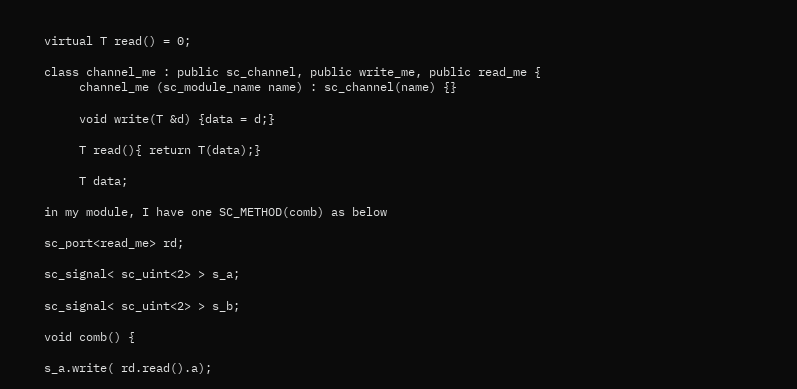virtual T read() = 0;

class channel_me : public sc_channel, public write_me, public read_me {
     channel_me (sc_module_name name) : sc_channel(name) {}

     void write(T &d) {data = d;}

     T read(){ return T(data);}

     T data;

in my module, I have one SC_METHOD(comb) as below

sc_port<read_me> rd;

sc_signal< sc_uint<2> > s_a;

sc_signal< sc_uint<2> > s_b;

void comb() {

s_a.write( rd.read().a);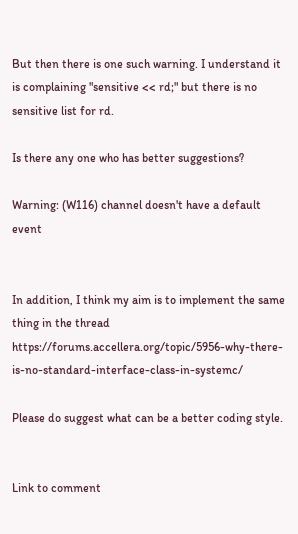But then there is one such warning. I understand it is complaining "sensitive << rd;" but there is no sensitive list for rd.

Is there any one who has better suggestions?

Warning: (W116) channel doesn't have a default event


In addition, I think my aim is to implement the same thing in the thread https://forums.accellera.org/topic/5956-why-there-is-no-standard-interface-class-in-systemc/

Please do suggest what can be a better coding style.


Link to comment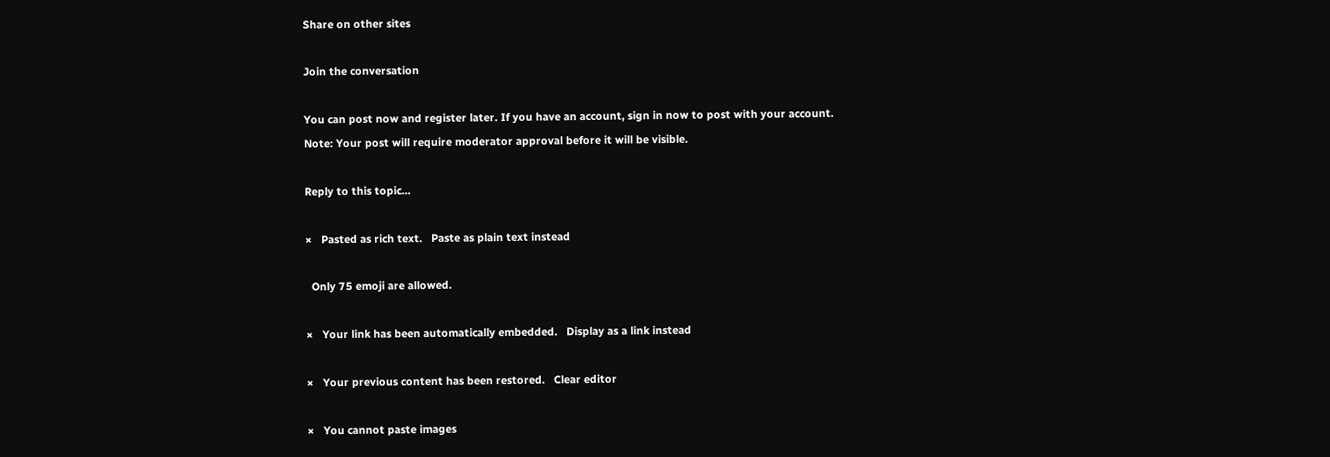Share on other sites

Join the conversation

You can post now and register later. If you have an account, sign in now to post with your account.
Note: Your post will require moderator approval before it will be visible.

Reply to this topic...

×   Pasted as rich text.   Paste as plain text instead

  Only 75 emoji are allowed.

×   Your link has been automatically embedded.   Display as a link instead

×   Your previous content has been restored.   Clear editor

×   You cannot paste images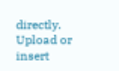directly. Upload or insert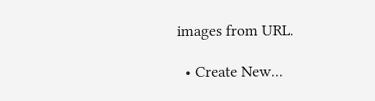images from URL.

  • Create New...